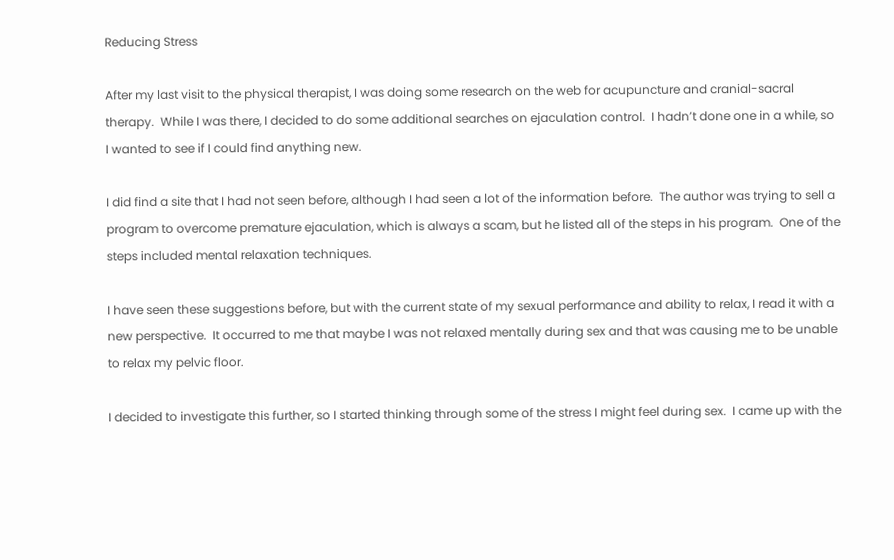Reducing Stress

After my last visit to the physical therapist, I was doing some research on the web for acupuncture and cranial-sacral therapy.  While I was there, I decided to do some additional searches on ejaculation control.  I hadn’t done one in a while, so I wanted to see if I could find anything new.

I did find a site that I had not seen before, although I had seen a lot of the information before.  The author was trying to sell a program to overcome premature ejaculation, which is always a scam, but he listed all of the steps in his program.  One of the steps included mental relaxation techniques.

I have seen these suggestions before, but with the current state of my sexual performance and ability to relax, I read it with a new perspective.  It occurred to me that maybe I was not relaxed mentally during sex and that was causing me to be unable to relax my pelvic floor.

I decided to investigate this further, so I started thinking through some of the stress I might feel during sex.  I came up with the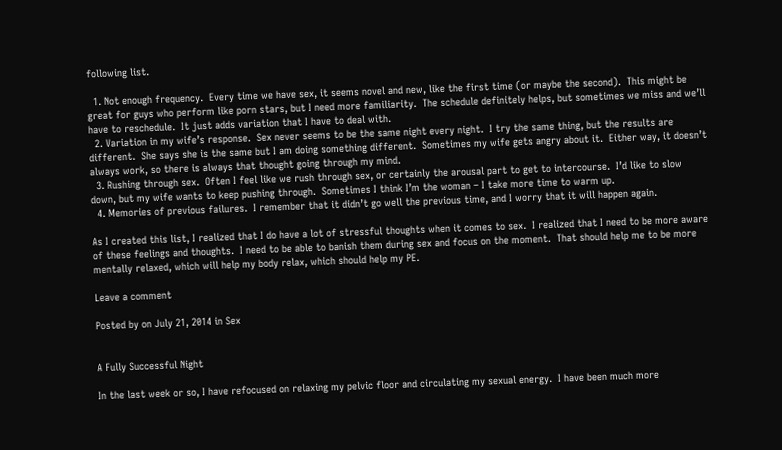following list.

  1. Not enough frequency.  Every time we have sex, it seems novel and new, like the first time (or maybe the second).  This might be great for guys who perform like porn stars, but I need more familiarity.  The schedule definitely helps, but sometimes we miss and we’ll have to reschedule.  It just adds variation that I have to deal with.
  2. Variation in my wife’s response.  Sex never seems to be the same night every night.  I try the same thing, but the results are different.  She says she is the same but I am doing something different.  Sometimes my wife gets angry about it.  Either way, it doesn’t always work, so there is always that thought going through my mind.
  3. Rushing through sex.  Often I feel like we rush through sex, or certainly the arousal part to get to intercourse.  I’d like to slow down, but my wife wants to keep pushing through.  Sometimes I think I’m the woman – I take more time to warm up.
  4. Memories of previous failures.  I remember that it didn’t go well the previous time, and I worry that it will happen again.

As I created this list, I realized that I do have a lot of stressful thoughts when it comes to sex.  I realized that I need to be more aware of these feelings and thoughts.  I need to be able to banish them during sex and focus on the moment.  That should help me to be more mentally relaxed, which will help my body relax, which should help my PE.

Leave a comment

Posted by on July 21, 2014 in Sex


A Fully Successful Night

In the last week or so, I have refocused on relaxing my pelvic floor and circulating my sexual energy.  I have been much more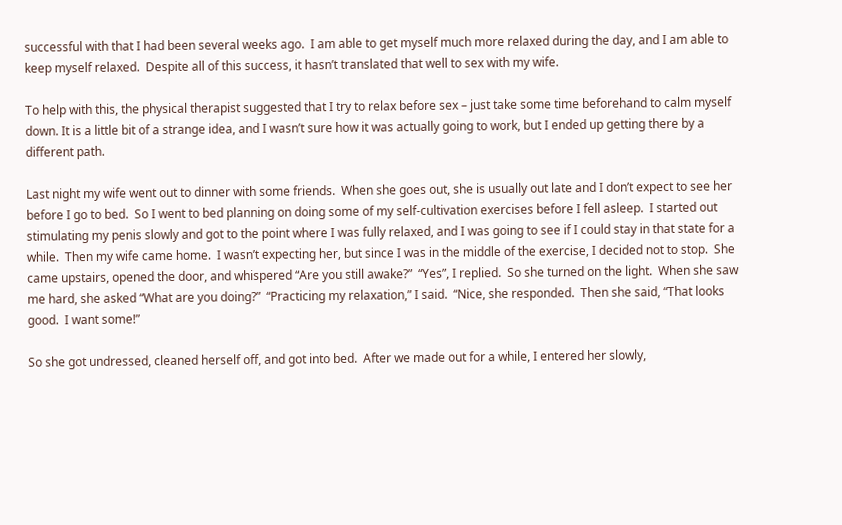successful with that I had been several weeks ago.  I am able to get myself much more relaxed during the day, and I am able to keep myself relaxed.  Despite all of this success, it hasn’t translated that well to sex with my wife.

To help with this, the physical therapist suggested that I try to relax before sex – just take some time beforehand to calm myself down. It is a little bit of a strange idea, and I wasn’t sure how it was actually going to work, but I ended up getting there by a different path.

Last night my wife went out to dinner with some friends.  When she goes out, she is usually out late and I don’t expect to see her before I go to bed.  So I went to bed planning on doing some of my self-cultivation exercises before I fell asleep.  I started out stimulating my penis slowly and got to the point where I was fully relaxed, and I was going to see if I could stay in that state for a while.  Then my wife came home.  I wasn’t expecting her, but since I was in the middle of the exercise, I decided not to stop.  She came upstairs, opened the door, and whispered “Are you still awake?”  “Yes”, I replied.  So she turned on the light.  When she saw me hard, she asked “What are you doing?”  “Practicing my relaxation,” I said.  “Nice, she responded.  Then she said, “That looks good.  I want some!”

So she got undressed, cleaned herself off, and got into bed.  After we made out for a while, I entered her slowly,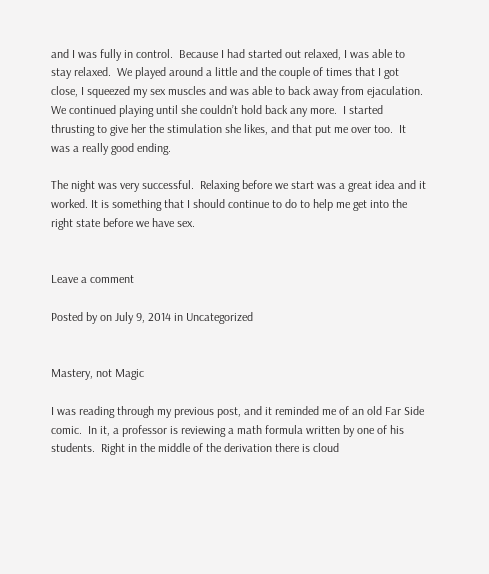and I was fully in control.  Because I had started out relaxed, I was able to stay relaxed.  We played around a little and the couple of times that I got close, I squeezed my sex muscles and was able to back away from ejaculation.  We continued playing until she couldn’t hold back any more.  I started thrusting to give her the stimulation she likes, and that put me over too.  It was a really good ending.

The night was very successful.  Relaxing before we start was a great idea and it worked. It is something that I should continue to do to help me get into the right state before we have sex.


Leave a comment

Posted by on July 9, 2014 in Uncategorized


Mastery, not Magic

I was reading through my previous post, and it reminded me of an old Far Side comic.  In it, a professor is reviewing a math formula written by one of his students.  Right in the middle of the derivation there is cloud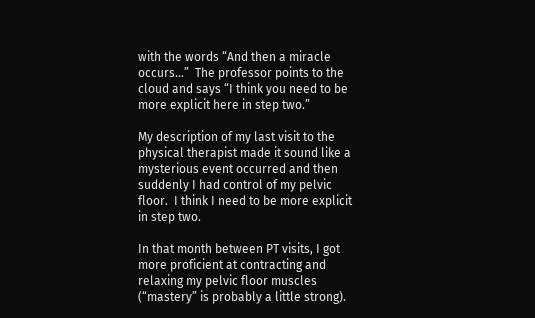with the words “And then a miracle occurs…”  The professor points to the cloud and says “I think you need to be more explicit here in step two.”

My description of my last visit to the physical therapist made it sound like a mysterious event occurred and then suddenly I had control of my pelvic floor.  I think I need to be more explicit in step two.

In that month between PT visits, I got more proficient at contracting and relaxing my pelvic floor muscles (“mastery” is probably a little strong).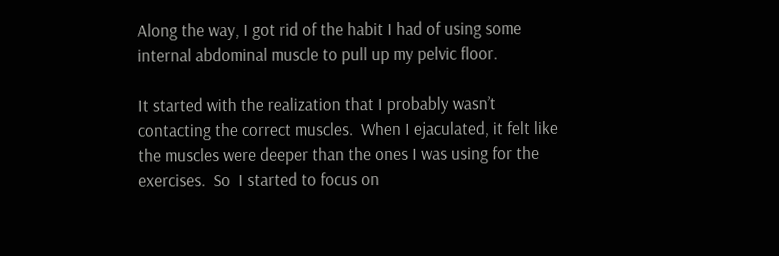Along the way, I got rid of the habit I had of using some internal abdominal muscle to pull up my pelvic floor.

It started with the realization that I probably wasn’t contacting the correct muscles.  When I ejaculated, it felt like the muscles were deeper than the ones I was using for the exercises.  So  I started to focus on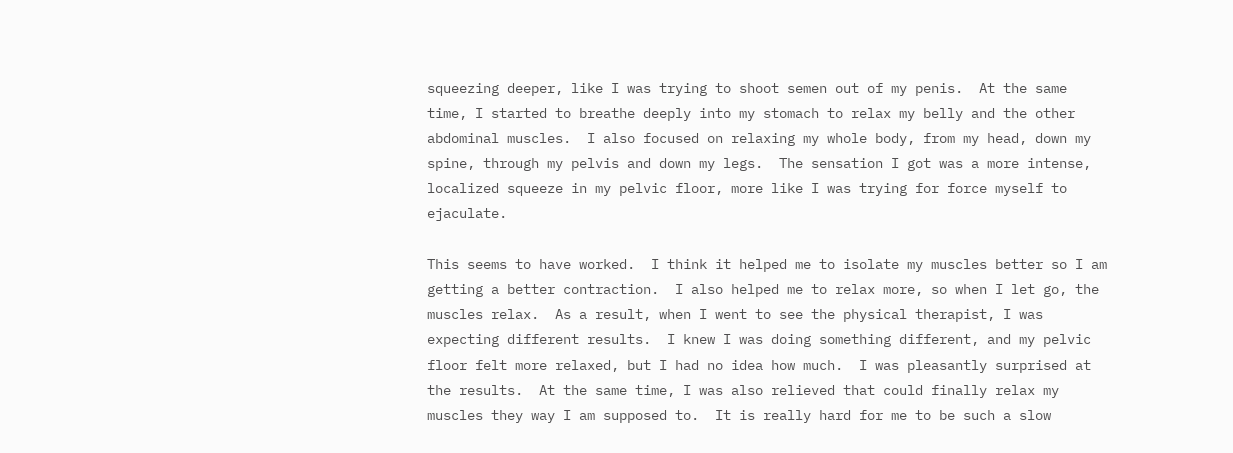squeezing deeper, like I was trying to shoot semen out of my penis.  At the same time, I started to breathe deeply into my stomach to relax my belly and the other abdominal muscles.  I also focused on relaxing my whole body, from my head, down my spine, through my pelvis and down my legs.  The sensation I got was a more intense, localized squeeze in my pelvic floor, more like I was trying for force myself to ejaculate.

This seems to have worked.  I think it helped me to isolate my muscles better so I am getting a better contraction.  I also helped me to relax more, so when I let go, the muscles relax.  As a result, when I went to see the physical therapist, I was expecting different results.  I knew I was doing something different, and my pelvic floor felt more relaxed, but I had no idea how much.  I was pleasantly surprised at the results.  At the same time, I was also relieved that could finally relax my muscles they way I am supposed to.  It is really hard for me to be such a slow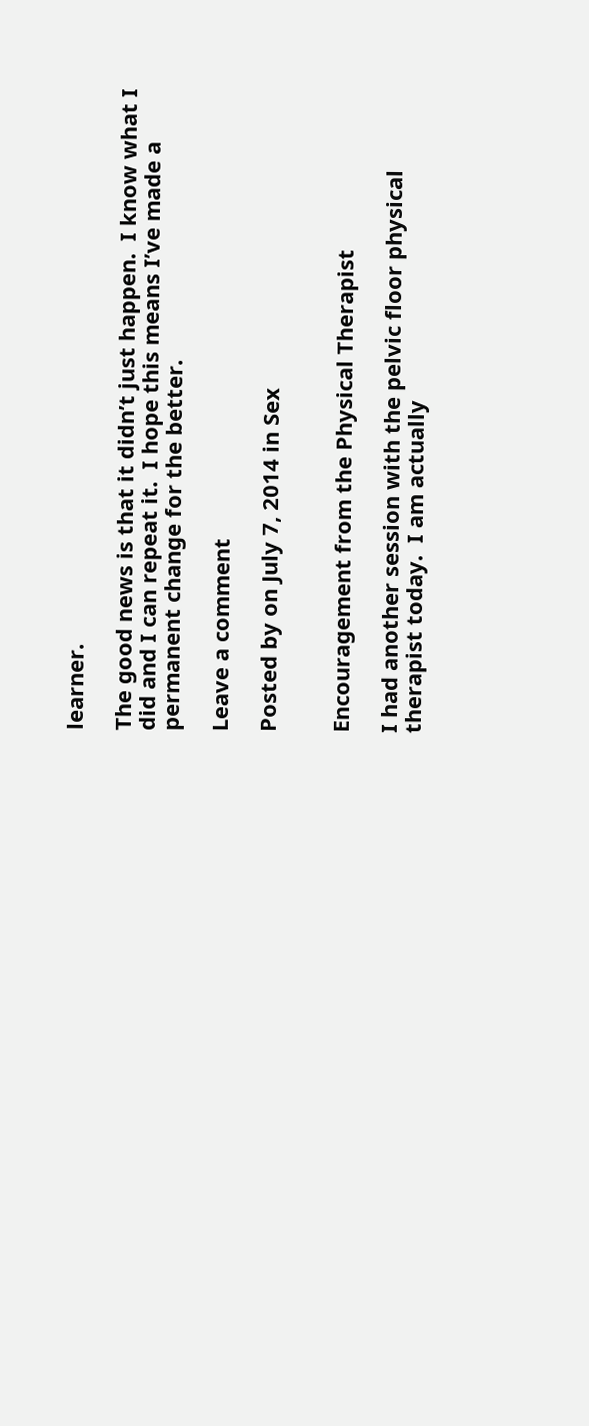learner.

The good news is that it didn’t just happen.  I know what I did and I can repeat it.  I hope this means I’ve made a permanent change for the better.

Leave a comment

Posted by on July 7, 2014 in Sex


Encouragement from the Physical Therapist

I had another session with the pelvic floor physical therapist today.  I am actually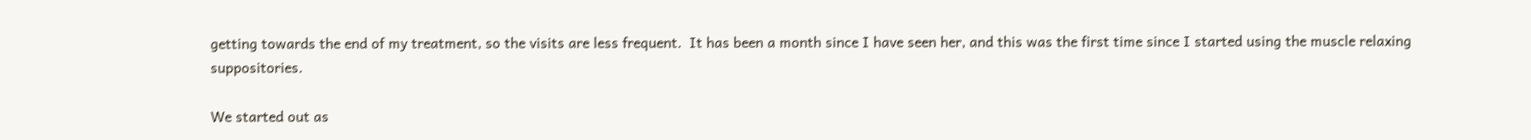getting towards the end of my treatment, so the visits are less frequent.  It has been a month since I have seen her, and this was the first time since I started using the muscle relaxing suppositories.

We started out as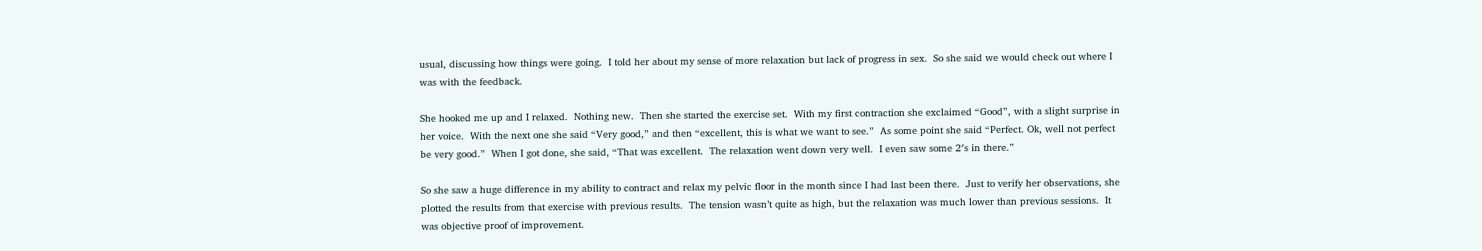usual, discussing how things were going.  I told her about my sense of more relaxation but lack of progress in sex.  So she said we would check out where I was with the feedback.

She hooked me up and I relaxed.  Nothing new.  Then she started the exercise set.  With my first contraction she exclaimed “Good”, with a slight surprise in her voice.  With the next one she said “Very good,” and then “excellent, this is what we want to see.”  As some point she said “Perfect. Ok, well not perfect be very good.”  When I got done, she said, “That was excellent.  The relaxation went down very well.  I even saw some 2′s in there.”

So she saw a huge difference in my ability to contract and relax my pelvic floor in the month since I had last been there.  Just to verify her observations, she plotted the results from that exercise with previous results.  The tension wasn’t quite as high, but the relaxation was much lower than previous sessions.  It was objective proof of improvement.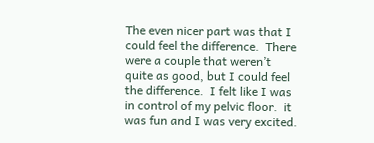The even nicer part was that I could feel the difference.  There were a couple that weren’t quite as good, but I could feel the difference.  I felt like I was in control of my pelvic floor.  it was fun and I was very excited.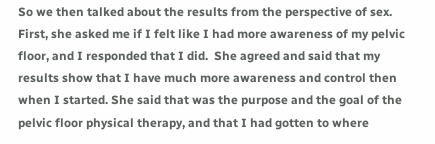So we then talked about the results from the perspective of sex.  First, she asked me if I felt like I had more awareness of my pelvic floor, and I responded that I did.  She agreed and said that my results show that I have much more awareness and control then when I started. She said that was the purpose and the goal of the pelvic floor physical therapy, and that I had gotten to where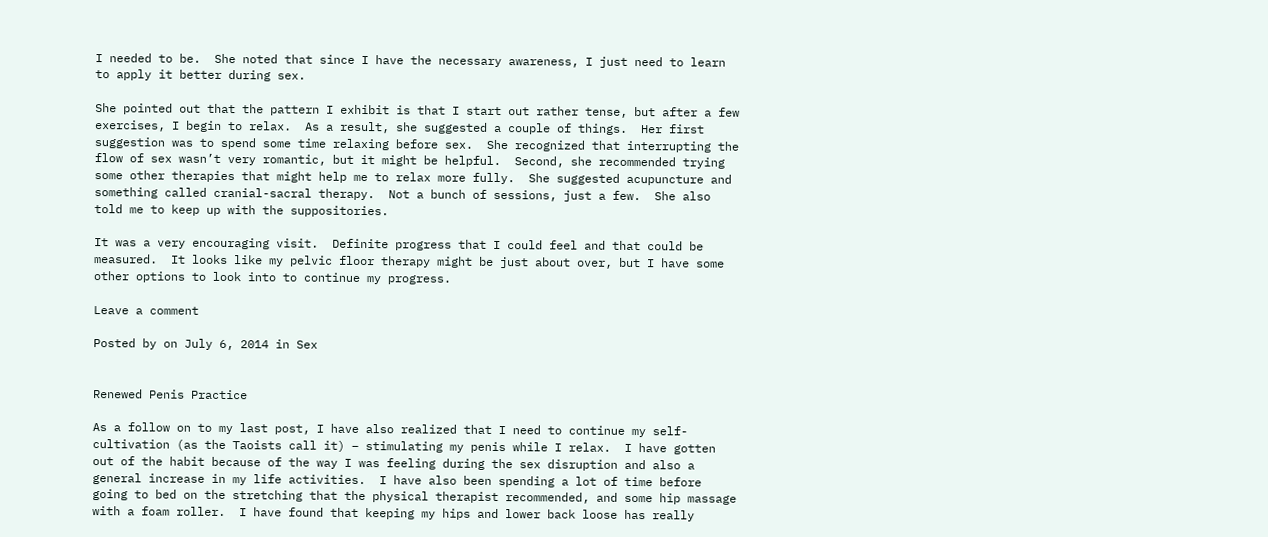I needed to be.  She noted that since I have the necessary awareness, I just need to learn to apply it better during sex.

She pointed out that the pattern I exhibit is that I start out rather tense, but after a few exercises, I begin to relax.  As a result, she suggested a couple of things.  Her first suggestion was to spend some time relaxing before sex.  She recognized that interrupting the flow of sex wasn’t very romantic, but it might be helpful.  Second, she recommended trying some other therapies that might help me to relax more fully.  She suggested acupuncture and something called cranial-sacral therapy.  Not a bunch of sessions, just a few.  She also told me to keep up with the suppositories.

It was a very encouraging visit.  Definite progress that I could feel and that could be measured.  It looks like my pelvic floor therapy might be just about over, but I have some other options to look into to continue my progress.

Leave a comment

Posted by on July 6, 2014 in Sex


Renewed Penis Practice

As a follow on to my last post, I have also realized that I need to continue my self-cultivation (as the Taoists call it) – stimulating my penis while I relax.  I have gotten out of the habit because of the way I was feeling during the sex disruption and also a general increase in my life activities.  I have also been spending a lot of time before going to bed on the stretching that the physical therapist recommended, and some hip massage with a foam roller.  I have found that keeping my hips and lower back loose has really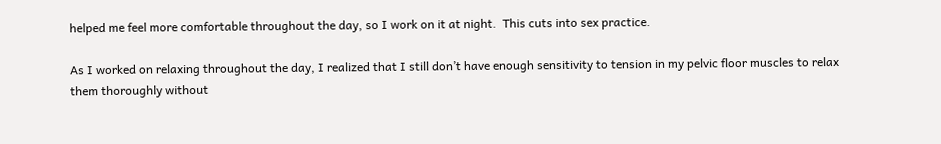helped me feel more comfortable throughout the day, so I work on it at night.  This cuts into sex practice.

As I worked on relaxing throughout the day, I realized that I still don’t have enough sensitivity to tension in my pelvic floor muscles to relax them thoroughly without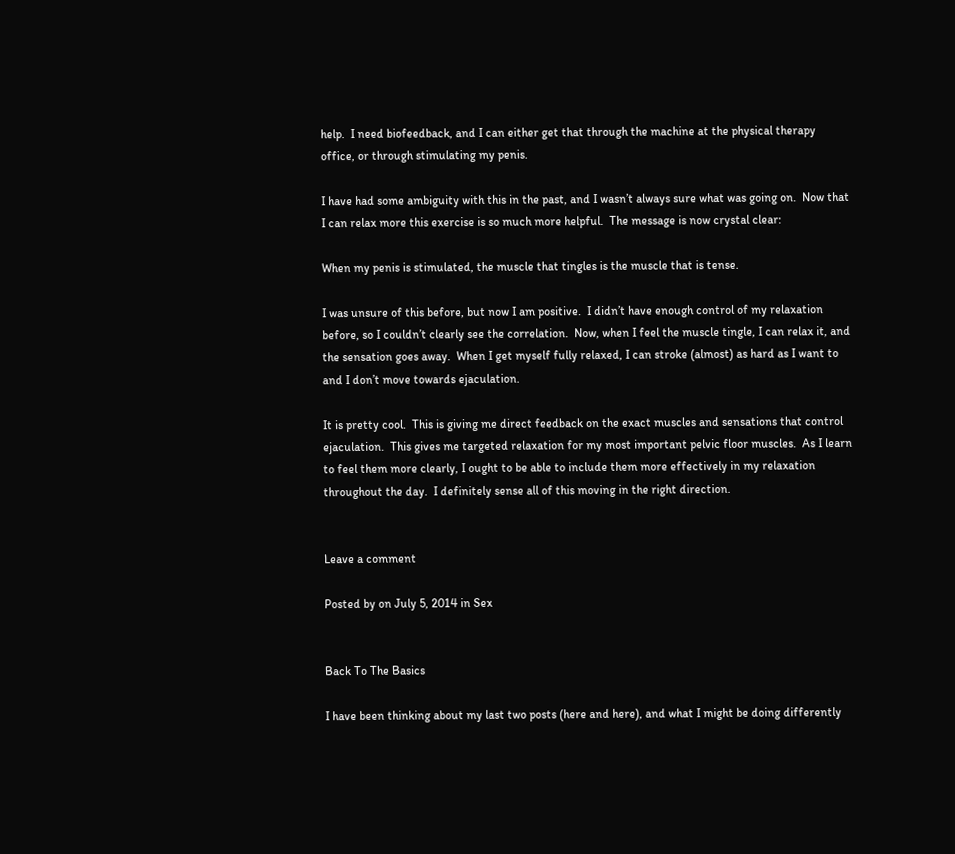help.  I need biofeedback, and I can either get that through the machine at the physical therapy office, or through stimulating my penis.

I have had some ambiguity with this in the past, and I wasn’t always sure what was going on.  Now that I can relax more this exercise is so much more helpful.  The message is now crystal clear:

When my penis is stimulated, the muscle that tingles is the muscle that is tense.

I was unsure of this before, but now I am positive.  I didn’t have enough control of my relaxation before, so I couldn’t clearly see the correlation.  Now, when I feel the muscle tingle, I can relax it, and the sensation goes away.  When I get myself fully relaxed, I can stroke (almost) as hard as I want to and I don’t move towards ejaculation.

It is pretty cool.  This is giving me direct feedback on the exact muscles and sensations that control ejaculation.  This gives me targeted relaxation for my most important pelvic floor muscles.  As I learn to feel them more clearly, I ought to be able to include them more effectively in my relaxation throughout the day.  I definitely sense all of this moving in the right direction.


Leave a comment

Posted by on July 5, 2014 in Sex


Back To The Basics

I have been thinking about my last two posts (here and here), and what I might be doing differently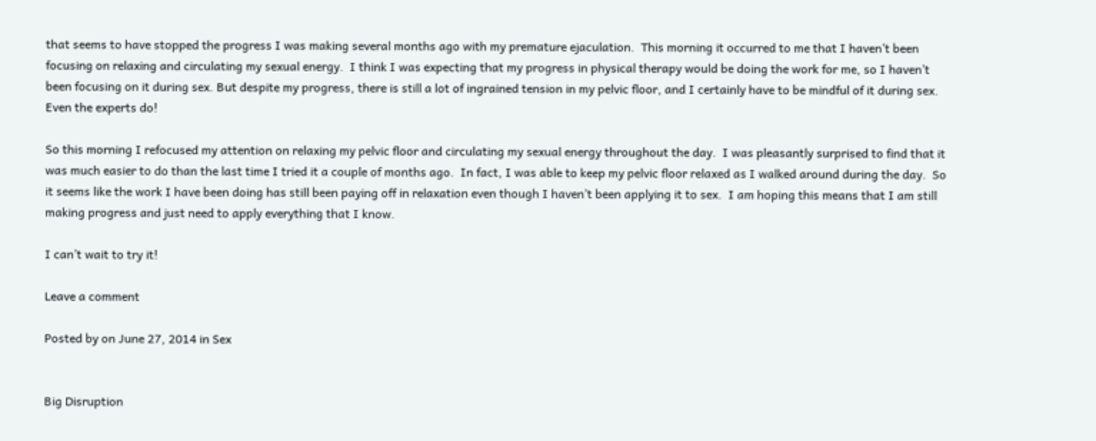that seems to have stopped the progress I was making several months ago with my premature ejaculation.  This morning it occurred to me that I haven’t been focusing on relaxing and circulating my sexual energy.  I think I was expecting that my progress in physical therapy would be doing the work for me, so I haven’t been focusing on it during sex. But despite my progress, there is still a lot of ingrained tension in my pelvic floor, and I certainly have to be mindful of it during sex. Even the experts do!

So this morning I refocused my attention on relaxing my pelvic floor and circulating my sexual energy throughout the day.  I was pleasantly surprised to find that it was much easier to do than the last time I tried it a couple of months ago.  In fact, I was able to keep my pelvic floor relaxed as I walked around during the day.  So it seems like the work I have been doing has still been paying off in relaxation even though I haven’t been applying it to sex.  I am hoping this means that I am still making progress and just need to apply everything that I know.

I can’t wait to try it!

Leave a comment

Posted by on June 27, 2014 in Sex


Big Disruption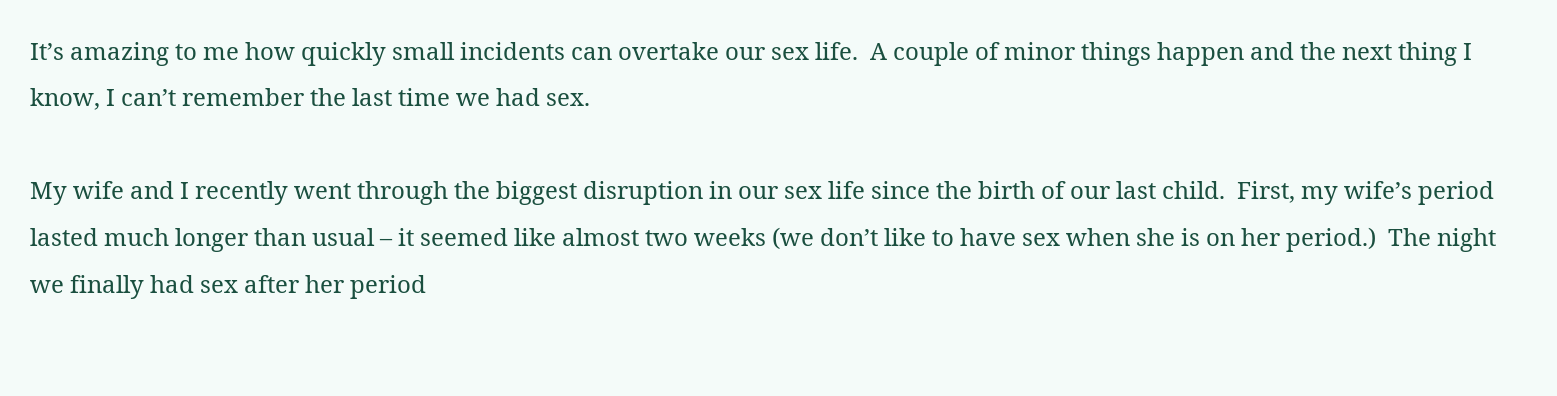It’s amazing to me how quickly small incidents can overtake our sex life.  A couple of minor things happen and the next thing I know, I can’t remember the last time we had sex.

My wife and I recently went through the biggest disruption in our sex life since the birth of our last child.  First, my wife’s period lasted much longer than usual – it seemed like almost two weeks (we don’t like to have sex when she is on her period.)  The night we finally had sex after her period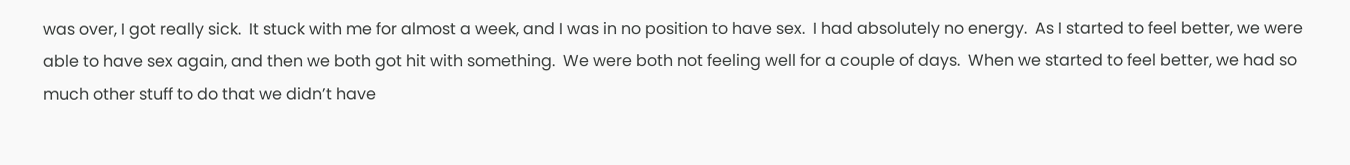was over, I got really sick.  It stuck with me for almost a week, and I was in no position to have sex.  I had absolutely no energy.  As I started to feel better, we were able to have sex again, and then we both got hit with something.  We were both not feeling well for a couple of days.  When we started to feel better, we had so much other stuff to do that we didn’t have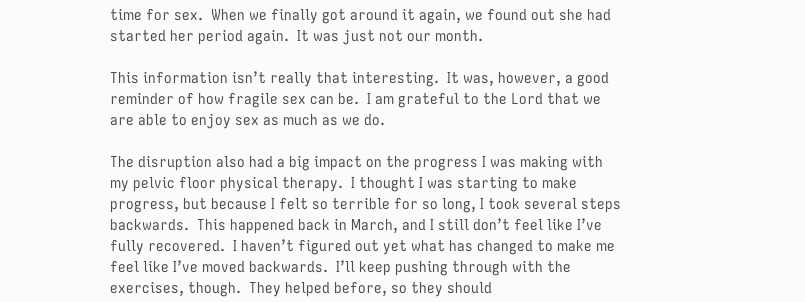time for sex.  When we finally got around it again, we found out she had started her period again.  It was just not our month.

This information isn’t really that interesting.  It was, however, a good reminder of how fragile sex can be.  I am grateful to the Lord that we are able to enjoy sex as much as we do.

The disruption also had a big impact on the progress I was making with my pelvic floor physical therapy.  I thought I was starting to make progress, but because I felt so terrible for so long, I took several steps backwards.  This happened back in March, and I still don’t feel like I’ve fully recovered.  I haven’t figured out yet what has changed to make me feel like I’ve moved backwards.  I’ll keep pushing through with the exercises, though.  They helped before, so they should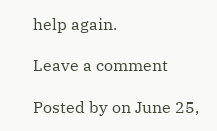help again.

Leave a comment

Posted by on June 25,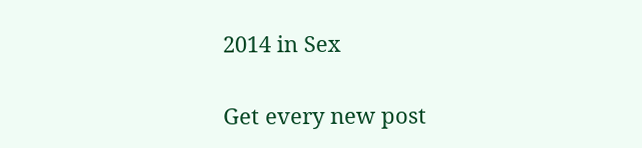2014 in Sex


Get every new post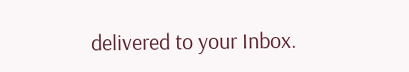delivered to your Inbox.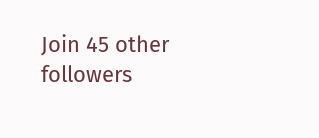Join 45 other followers